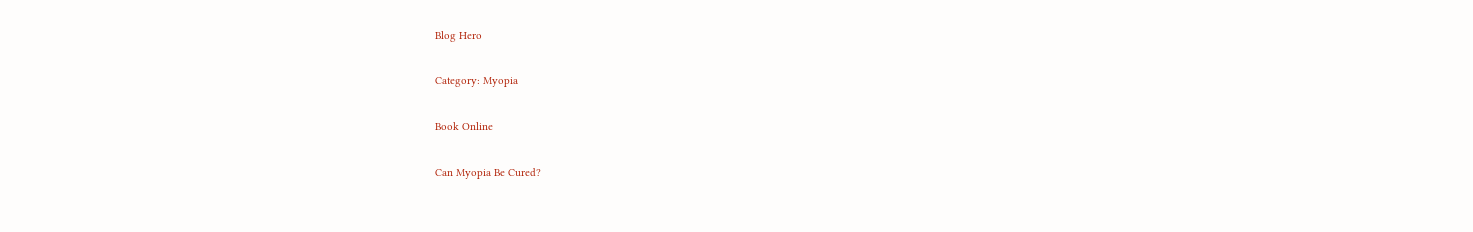Blog Hero

Category: Myopia

Book Online

Can Myopia Be Cured?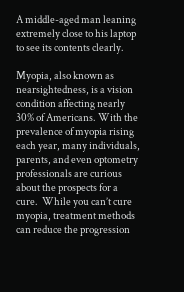A middle-aged man leaning extremely close to his laptop to see its contents clearly.

Myopia, also known as nearsightedness, is a vision condition affecting nearly 30% of Americans. With the prevalence of myopia rising each year, many individuals, parents, and even optometry professionals are curious about the prospects for a cure.  While you can’t cure myopia, treatment methods can reduce the progression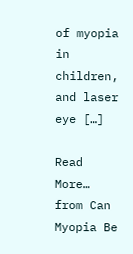of myopia in children, and laser eye […]

Read More… from Can Myopia Be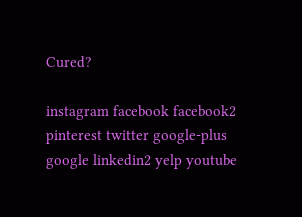Cured?

instagram facebook facebook2 pinterest twitter google-plus google linkedin2 yelp youtube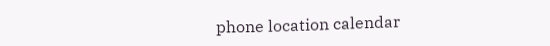phone location calendar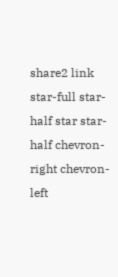share2 link star-full star-half star star-half chevron-right chevron-left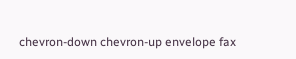chevron-down chevron-up envelope fax